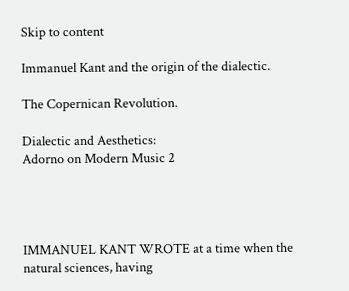Skip to content

Immanuel Kant and the origin of the dialectic.

The Copernican Revolution.

Dialectic and Aesthetics:
Adorno on Modern Music 2




IMMANUEL KANT WROTE at a time when the natural sciences, having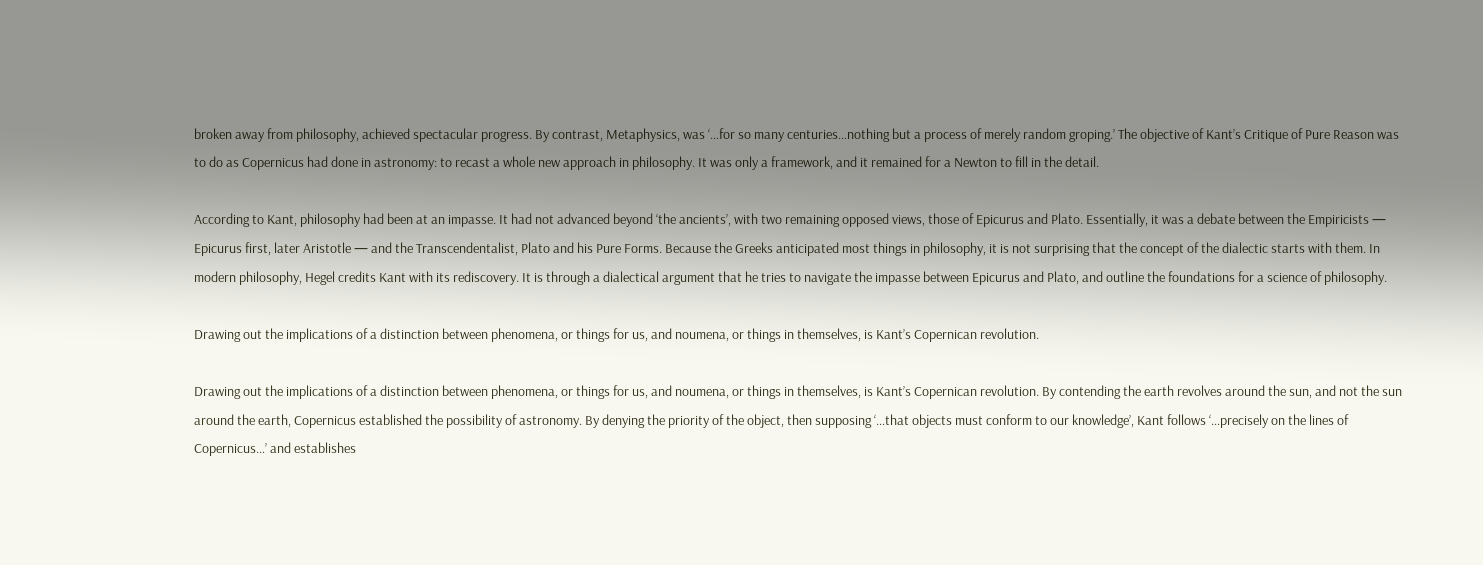broken away from philosophy, achieved spectacular progress. By contrast, Metaphysics, was ‘…for so many centuries…nothing but a process of merely random groping.’ The objective of Kant’s Critique of Pure Reason was to do as Copernicus had done in astronomy: to recast a whole new approach in philosophy. It was only a framework, and it remained for a Newton to fill in the detail.

According to Kant, philosophy had been at an impasse. It had not advanced beyond ‘the ancients’, with two remaining opposed views, those of Epicurus and Plato. Essentially, it was a debate between the Empiricists — Epicurus first, later Aristotle — and the Transcendentalist, Plato and his Pure Forms. Because the Greeks anticipated most things in philosophy, it is not surprising that the concept of the dialectic starts with them. In modern philosophy, Hegel credits Kant with its rediscovery. It is through a dialectical argument that he tries to navigate the impasse between Epicurus and Plato, and outline the foundations for a science of philosophy.

Drawing out the implications of a distinction between phenomena, or things for us, and noumena, or things in themselves, is Kant’s Copernican revolution.

Drawing out the implications of a distinction between phenomena, or things for us, and noumena, or things in themselves, is Kant’s Copernican revolution. By contending the earth revolves around the sun, and not the sun around the earth, Copernicus established the possibility of astronomy. By denying the priority of the object, then supposing ‘…that objects must conform to our knowledge’, Kant follows ‘…precisely on the lines of Copernicus…’ and establishes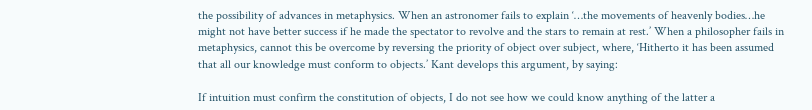the possibility of advances in metaphysics. When an astronomer fails to explain ‘…the movements of heavenly bodies…he might not have better success if he made the spectator to revolve and the stars to remain at rest.’ When a philosopher fails in metaphysics, cannot this be overcome by reversing the priority of object over subject, where, ‘Hitherto it has been assumed that all our knowledge must conform to objects.’ Kant develops this argument, by saying:

If intuition must confirm the constitution of objects, I do not see how we could know anything of the latter a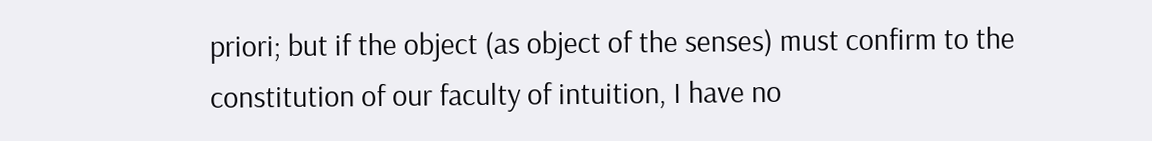priori; but if the object (as object of the senses) must confirm to the constitution of our faculty of intuition, I have no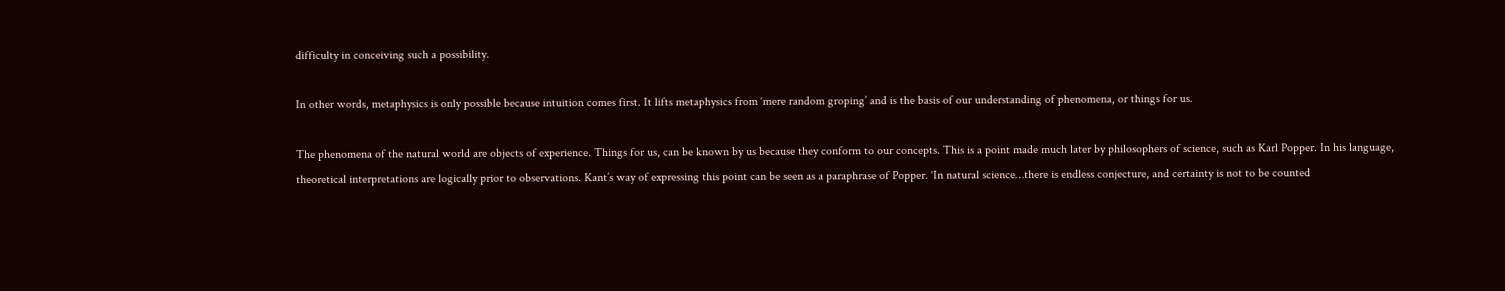difficulty in conceiving such a possibility.

In other words, metaphysics is only possible because intuition comes first. It lifts metaphysics from ‘mere random groping’ and is the basis of our understanding of phenomena, or things for us.

The phenomena of the natural world are objects of experience. Things for us, can be known by us because they conform to our concepts. This is a point made much later by philosophers of science, such as Karl Popper. In his language, theoretical interpretations are logically prior to observations. Kant’s way of expressing this point can be seen as a paraphrase of Popper. ‘In natural science…there is endless conjecture, and certainty is not to be counted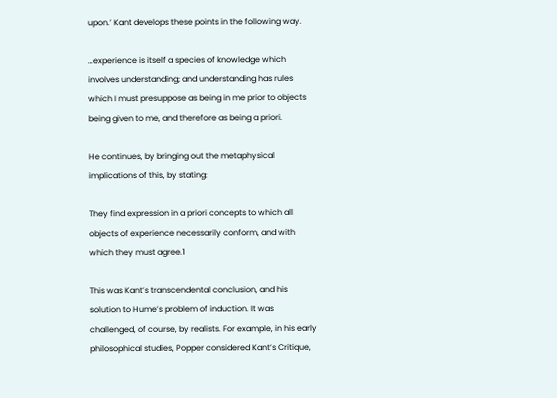upon.’ Kant develops these points in the following way.

…experience is itself a species of knowledge which involves understanding; and understanding has rules which I must presuppose as being in me prior to objects being given to me, and therefore as being a priori.

He continues, by bringing out the metaphysical implications of this, by stating:

They find expression in a priori concepts to which all objects of experience necessarily conform, and with which they must agree.1

This was Kant’s transcendental conclusion, and his solution to Hume’s problem of induction. It was challenged, of course, by realists. For example, in his early philosophical studies, Popper considered Kant’s Critique,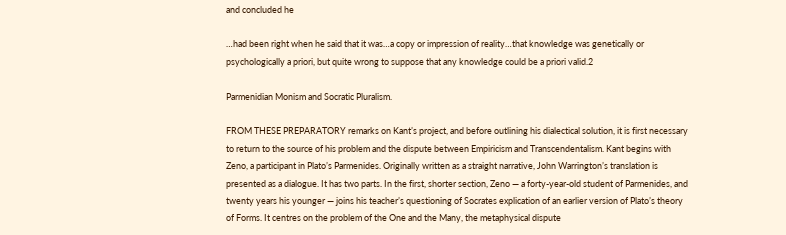and concluded he

…had been right when he said that it was…a copy or impression of reality…that knowledge was genetically or psychologically a priori, but quite wrong to suppose that any knowledge could be a priori valid.2

Parmenidian Monism and Socratic Pluralism.

FROM THESE PREPARATORY remarks on Kant’s project, and before outlining his dialectical solution, it is first necessary to return to the source of his problem and the dispute between Empiricism and Transcendentalism. Kant begins with Zeno, a participant in Plato’s Parmenides. Originally written as a straight narrative, John Warrington’s translation is presented as a dialogue. It has two parts. In the first, shorter section, Zeno — a forty-year-old student of Parmenides, and twenty years his younger — joins his teacher’s questioning of Socrates explication of an earlier version of Plato’s theory of Forms. It centres on the problem of the One and the Many, the metaphysical dispute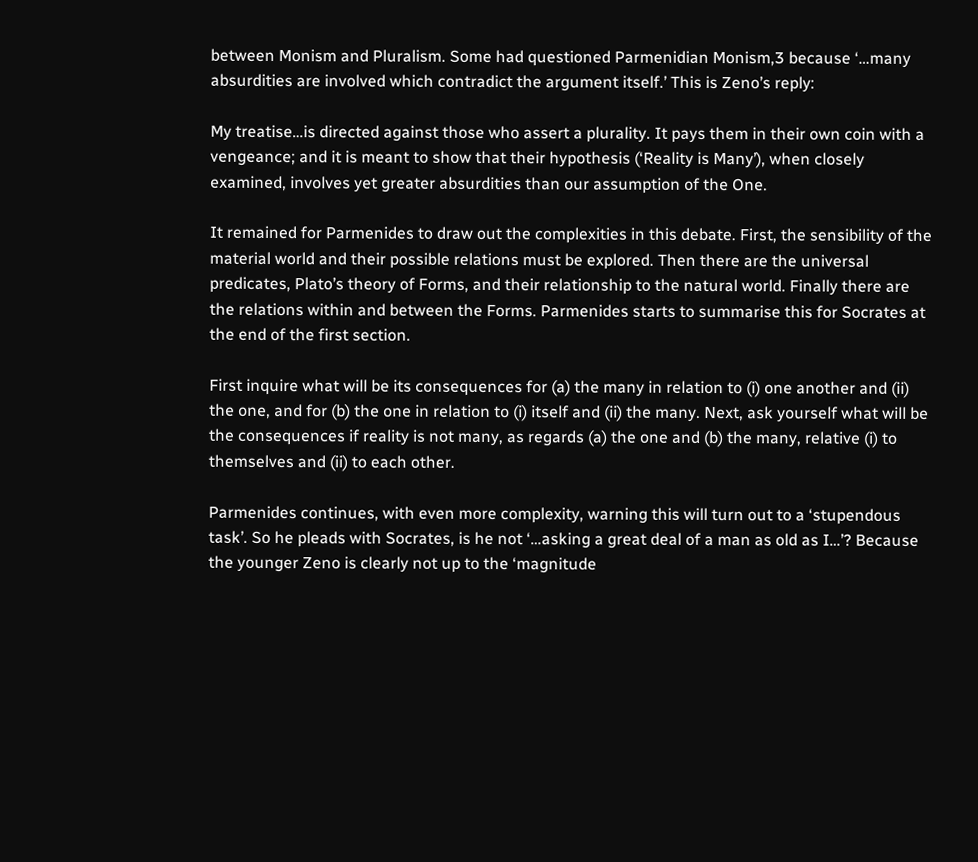between Monism and Pluralism. Some had questioned Parmenidian Monism,3 because ‘…many absurdities are involved which contradict the argument itself.’ This is Zeno’s reply:

My treatise…is directed against those who assert a plurality. It pays them in their own coin with a vengeance; and it is meant to show that their hypothesis (‘Reality is Many’), when closely examined, involves yet greater absurdities than our assumption of the One.

It remained for Parmenides to draw out the complexities in this debate. First, the sensibility of the material world and their possible relations must be explored. Then there are the universal predicates, Plato’s theory of Forms, and their relationship to the natural world. Finally there are the relations within and between the Forms. Parmenides starts to summarise this for Socrates at the end of the first section.

First inquire what will be its consequences for (a) the many in relation to (i) one another and (ii) the one, and for (b) the one in relation to (i) itself and (ii) the many. Next, ask yourself what will be the consequences if reality is not many, as regards (a) the one and (b) the many, relative (i) to themselves and (ii) to each other.

Parmenides continues, with even more complexity, warning this will turn out to a ‘stupendous task’. So he pleads with Socrates, is he not ‘…asking a great deal of a man as old as I…’? Because the younger Zeno is clearly not up to the ‘magnitude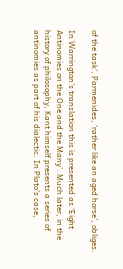of the task’, Parmenides, ‘rather like an aged horse’, obliges.

In Warrington’s translation this is presented as ‘Eight Antinomies on the One and the Many’. Much later, in the history of philosophy, Kant himself presents a series of antinomies as part of his dialectic. In Plato’s case,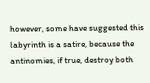however, some have suggested this labyrinth is a satire, because the antinomies, if true, destroy both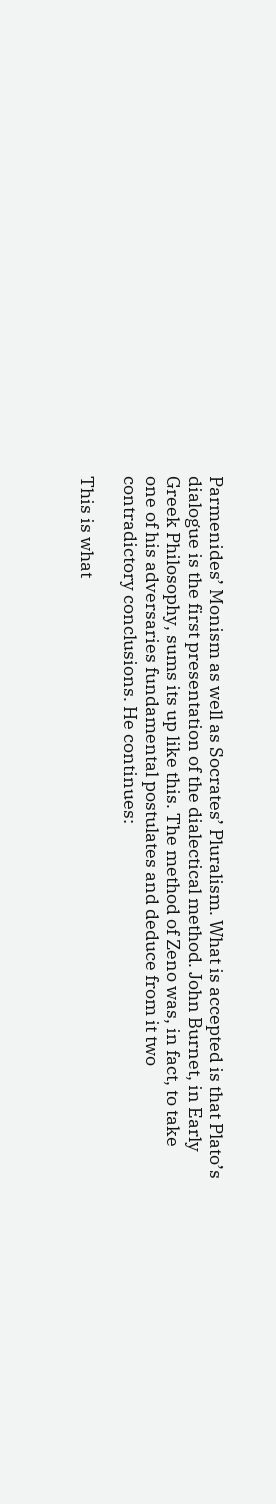Parmenides’ Monism as well as Socrates’ Pluralism. What is accepted is that Plato’s dialogue is the first presentation of the dialectical method. John Burnet, in Early Greek Philosophy, sums its up like this. The method of Zeno was, in fact, to take one of his adversaries fundamental postulates and deduce from it two contradictory conclusions. He continues:

This is what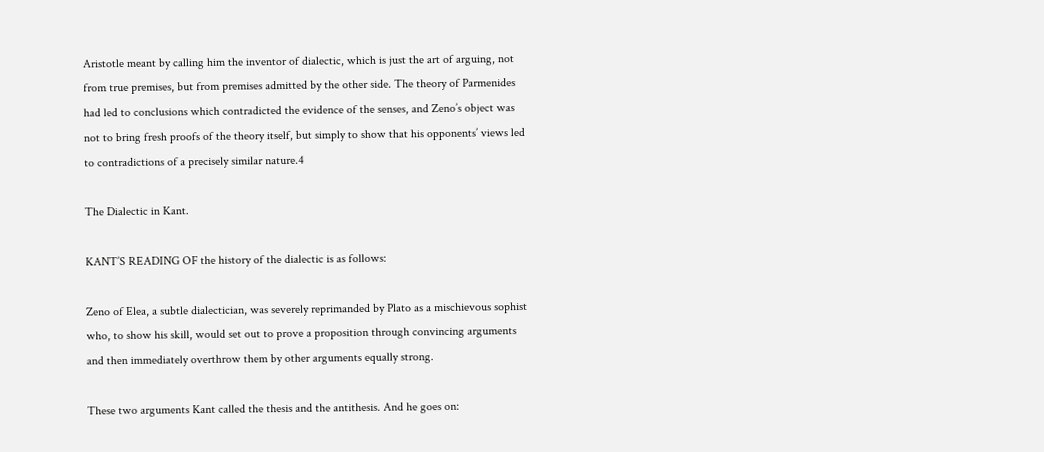Aristotle meant by calling him the inventor of dialectic, which is just the art of arguing, not from true premises, but from premises admitted by the other side. The theory of Parmenides had led to conclusions which contradicted the evidence of the senses, and Zeno’s object was not to bring fresh proofs of the theory itself, but simply to show that his opponents’ views led to contradictions of a precisely similar nature.4

The Dialectic in Kant.

KANT’S READING OF the history of the dialectic is as follows:

Zeno of Elea, a subtle dialectician, was severely reprimanded by Plato as a mischievous sophist who, to show his skill, would set out to prove a proposition through convincing arguments and then immediately overthrow them by other arguments equally strong.

These two arguments Kant called the thesis and the antithesis. And he goes on: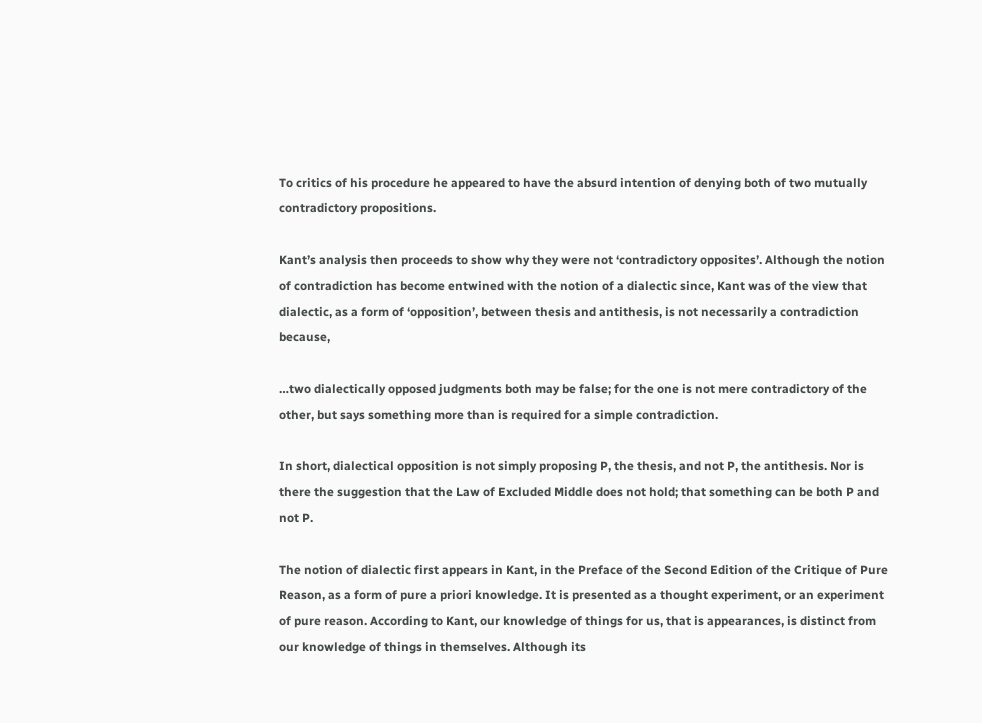To critics of his procedure he appeared to have the absurd intention of denying both of two mutually contradictory propositions.

Kant’s analysis then proceeds to show why they were not ‘contradictory opposites’. Although the notion of contradiction has become entwined with the notion of a dialectic since, Kant was of the view that dialectic, as a form of ‘opposition’, between thesis and antithesis, is not necessarily a contradiction because,

…two dialectically opposed judgments both may be false; for the one is not mere contradictory of the other, but says something more than is required for a simple contradiction.

In short, dialectical opposition is not simply proposing P, the thesis, and not P, the antithesis. Nor is there the suggestion that the Law of Excluded Middle does not hold; that something can be both P and not P.

The notion of dialectic first appears in Kant, in the Preface of the Second Edition of the Critique of Pure Reason, as a form of pure a priori knowledge. It is presented as a thought experiment, or an experiment of pure reason. According to Kant, our knowledge of things for us, that is appearances, is distinct from our knowledge of things in themselves. Although its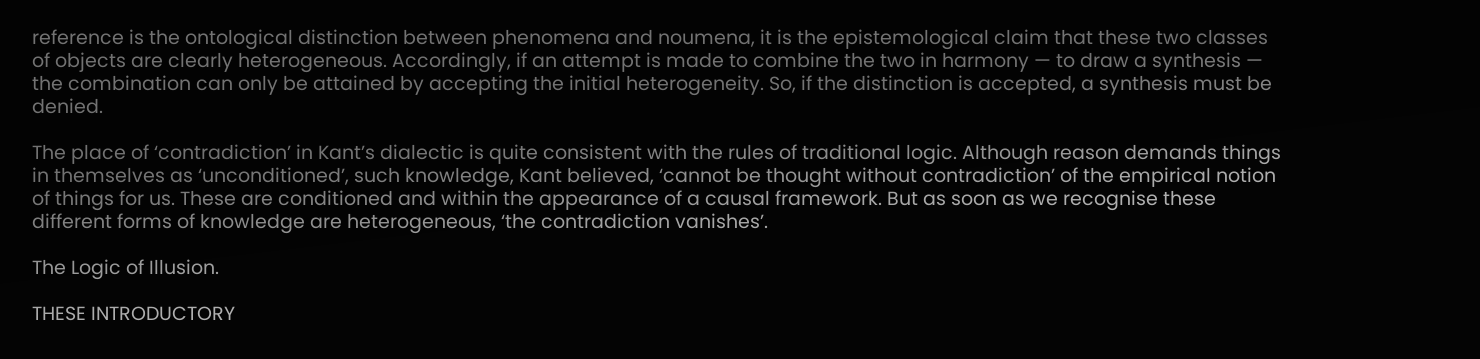reference is the ontological distinction between phenomena and noumena, it is the epistemological claim that these two classes of objects are clearly heterogeneous. Accordingly, if an attempt is made to combine the two in harmony — to draw a synthesis — the combination can only be attained by accepting the initial heterogeneity. So, if the distinction is accepted, a synthesis must be denied.

The place of ‘contradiction’ in Kant’s dialectic is quite consistent with the rules of traditional logic. Although reason demands things in themselves as ‘unconditioned’, such knowledge, Kant believed, ‘cannot be thought without contradiction’ of the empirical notion of things for us. These are conditioned and within the appearance of a causal framework. But as soon as we recognise these different forms of knowledge are heterogeneous, ‘the contradiction vanishes’.

The Logic of Illusion.

THESE INTRODUCTORY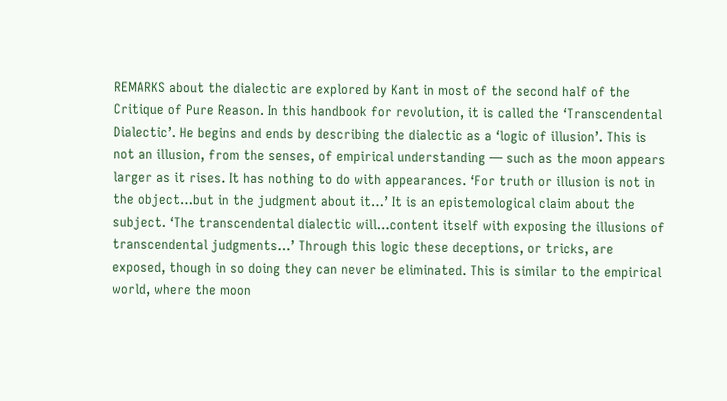REMARKS about the dialectic are explored by Kant in most of the second half of the Critique of Pure Reason. In this handbook for revolution, it is called the ‘Transcendental Dialectic’. He begins and ends by describing the dialectic as a ‘logic of illusion’. This is not an illusion, from the senses, of empirical understanding — such as the moon appears larger as it rises. It has nothing to do with appearances. ‘For truth or illusion is not in the object…but in the judgment about it…’ It is an epistemological claim about the subject. ‘The transcendental dialectic will…content itself with exposing the illusions of transcendental judgments…’ Through this logic these deceptions, or tricks, are exposed, though in so doing they can never be eliminated. This is similar to the empirical world, where the moon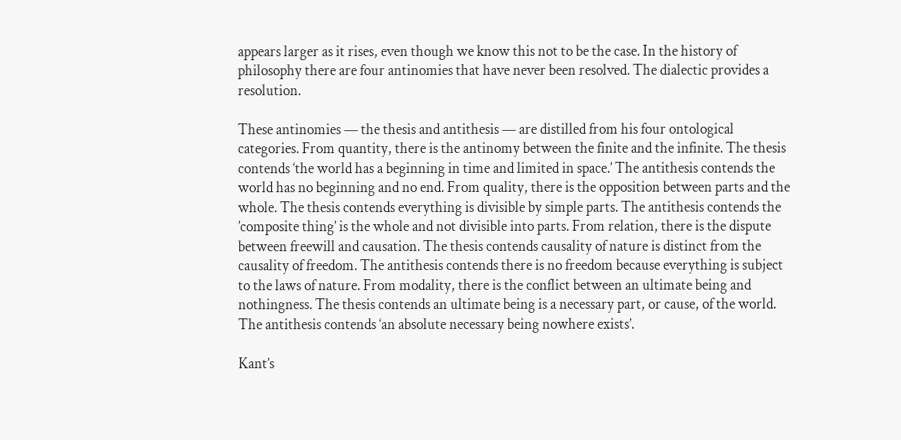appears larger as it rises, even though we know this not to be the case. In the history of philosophy there are four antinomies that have never been resolved. The dialectic provides a resolution.

These antinomies — the thesis and antithesis — are distilled from his four ontological categories. From quantity, there is the antinomy between the finite and the infinite. The thesis contends ‘the world has a beginning in time and limited in space.’ The antithesis contends the world has no beginning and no end. From quality, there is the opposition between parts and the whole. The thesis contends everything is divisible by simple parts. The antithesis contends the ’composite thing’ is the whole and not divisible into parts. From relation, there is the dispute between freewill and causation. The thesis contends causality of nature is distinct from the causality of freedom. The antithesis contends there is no freedom because everything is subject to the laws of nature. From modality, there is the conflict between an ultimate being and nothingness. The thesis contends an ultimate being is a necessary part, or cause, of the world. The antithesis contends ‘an absolute necessary being nowhere exists’.

Kant’s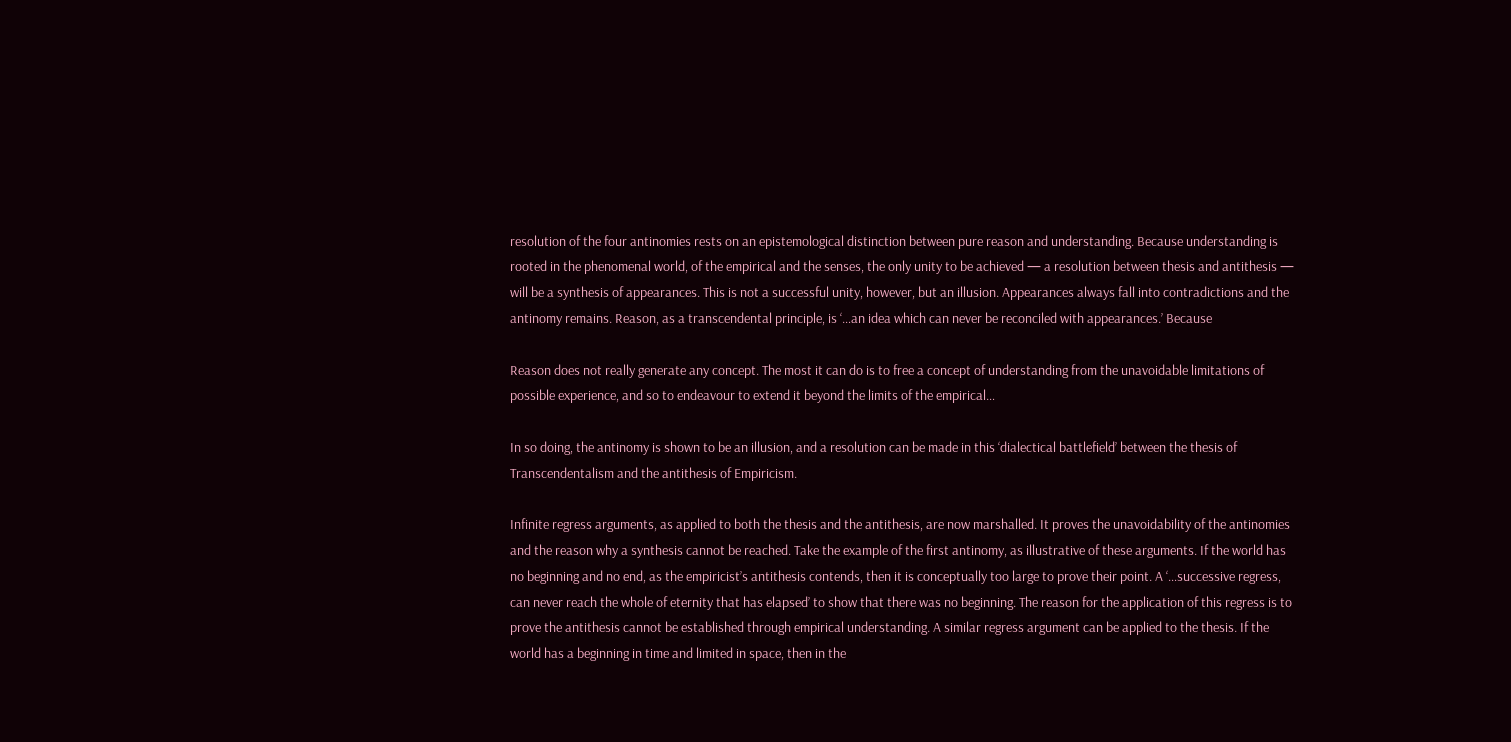resolution of the four antinomies rests on an epistemological distinction between pure reason and understanding. Because understanding is rooted in the phenomenal world, of the empirical and the senses, the only unity to be achieved — a resolution between thesis and antithesis — will be a synthesis of appearances. This is not a successful unity, however, but an illusion. Appearances always fall into contradictions and the antinomy remains. Reason, as a transcendental principle, is ‘…an idea which can never be reconciled with appearances.’ Because

Reason does not really generate any concept. The most it can do is to free a concept of understanding from the unavoidable limitations of possible experience, and so to endeavour to extend it beyond the limits of the empirical…

In so doing, the antinomy is shown to be an illusion, and a resolution can be made in this ‘dialectical battlefield’ between the thesis of Transcendentalism and the antithesis of Empiricism.

Infinite regress arguments, as applied to both the thesis and the antithesis, are now marshalled. It proves the unavoidability of the antinomies and the reason why a synthesis cannot be reached. Take the example of the first antinomy, as illustrative of these arguments. If the world has no beginning and no end, as the empiricist’s antithesis contends, then it is conceptually too large to prove their point. A ‘…successive regress, can never reach the whole of eternity that has elapsed’ to show that there was no beginning. The reason for the application of this regress is to prove the antithesis cannot be established through empirical understanding. A similar regress argument can be applied to the thesis. If the world has a beginning in time and limited in space, then in the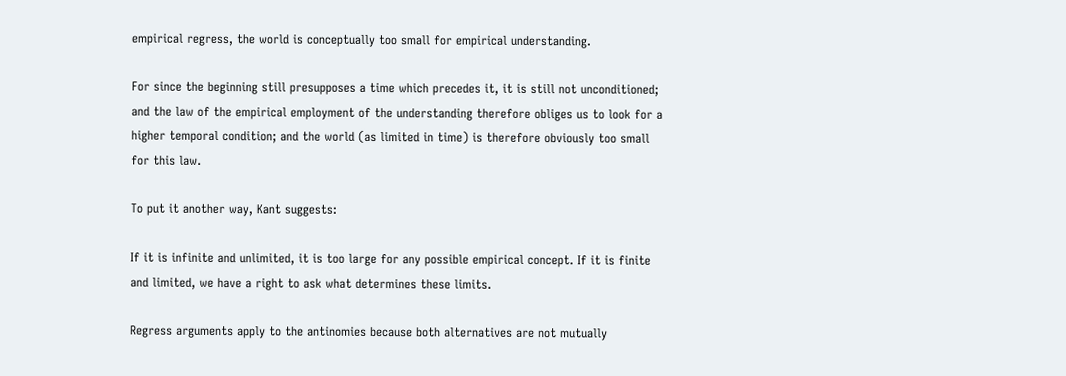empirical regress, the world is conceptually too small for empirical understanding.

For since the beginning still presupposes a time which precedes it, it is still not unconditioned; and the law of the empirical employment of the understanding therefore obliges us to look for a higher temporal condition; and the world (as limited in time) is therefore obviously too small for this law.

To put it another way, Kant suggests:

If it is infinite and unlimited, it is too large for any possible empirical concept. If it is finite and limited, we have a right to ask what determines these limits.

Regress arguments apply to the antinomies because both alternatives are not mutually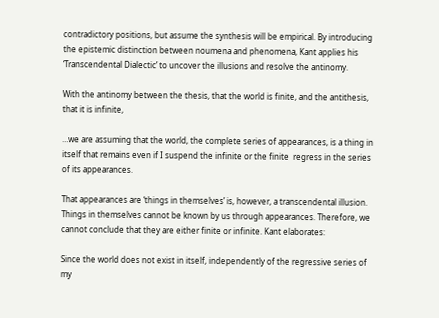contradictory positions, but assume the synthesis will be empirical. By introducing the epistemic distinction between noumena and phenomena, Kant applies his ‘Transcendental Dialectic’ to uncover the illusions and resolve the antinomy.

With the antinomy between the thesis, that the world is finite, and the antithesis, that it is infinite,

…we are assuming that the world, the complete series of appearances, is a thing in itself that remains even if I suspend the infinite or the finite  regress in the series of its appearances.

That appearances are ‘things in themselves’ is, however, a transcendental illusion. Things in themselves cannot be known by us through appearances. Therefore, we cannot conclude that they are either finite or infinite. Kant elaborates:

Since the world does not exist in itself, independently of the regressive series of my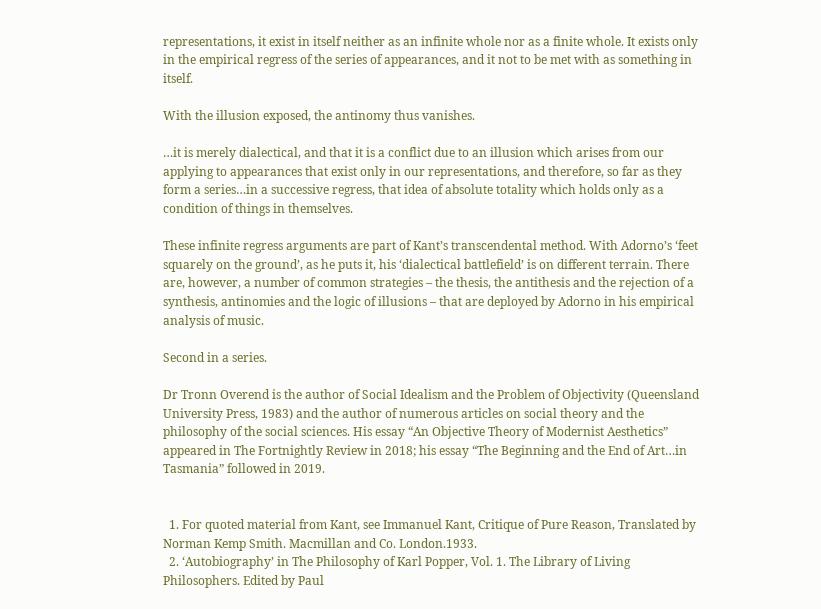representations, it exist in itself neither as an infinite whole nor as a finite whole. It exists only in the empirical regress of the series of appearances, and it not to be met with as something in itself.

With the illusion exposed, the antinomy thus vanishes.

…it is merely dialectical, and that it is a conflict due to an illusion which arises from our applying to appearances that exist only in our representations, and therefore, so far as they form a series…in a successive regress, that idea of absolute totality which holds only as a condition of things in themselves.

These infinite regress arguments are part of Kant’s transcendental method. With Adorno’s ‘feet squarely on the ground’, as he puts it, his ‘dialectical battlefield’ is on different terrain. There are, however, a number of common strategies – the thesis, the antithesis and the rejection of a synthesis, antinomies and the logic of illusions – that are deployed by Adorno in his empirical analysis of music.

Second in a series.

Dr Tronn Overend is the author of Social Idealism and the Problem of Objectivity (Queensland University Press, 1983) and the author of numerous articles on social theory and the philosophy of the social sciences. His essay “An Objective Theory of Modernist Aesthetics” appeared in The Fortnightly Review in 2018; his essay “The Beginning and the End of Art…in Tasmania” followed in 2019.


  1. For quoted material from Kant, see Immanuel Kant, Critique of Pure Reason, Translated by Norman Kemp Smith. Macmillan and Co. London.1933.
  2. ‘Autobiography’ in The Philosophy of Karl Popper, Vol. 1. The Library of Living Philosophers. Edited by Paul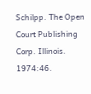Schilpp. The Open Court Publishing Corp. Illinois. 1974:46.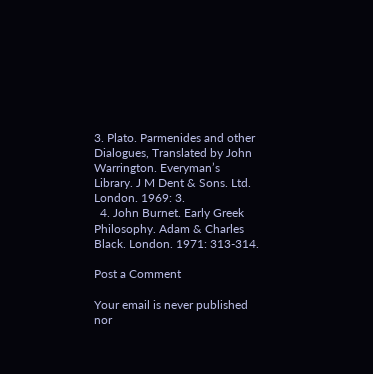3. Plato. Parmenides and other Dialogues, Translated by John Warrington. Everyman’s Library. J M Dent & Sons. Ltd. London. 1969: 3.
  4. John Burnet. Early Greek Philosophy. Adam & Charles Black. London. 1971: 313-314.

Post a Comment

Your email is never published nor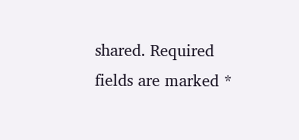shared. Required fields are marked *